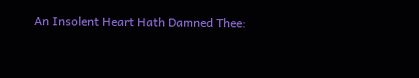An Insolent Heart Hath Damned Thee: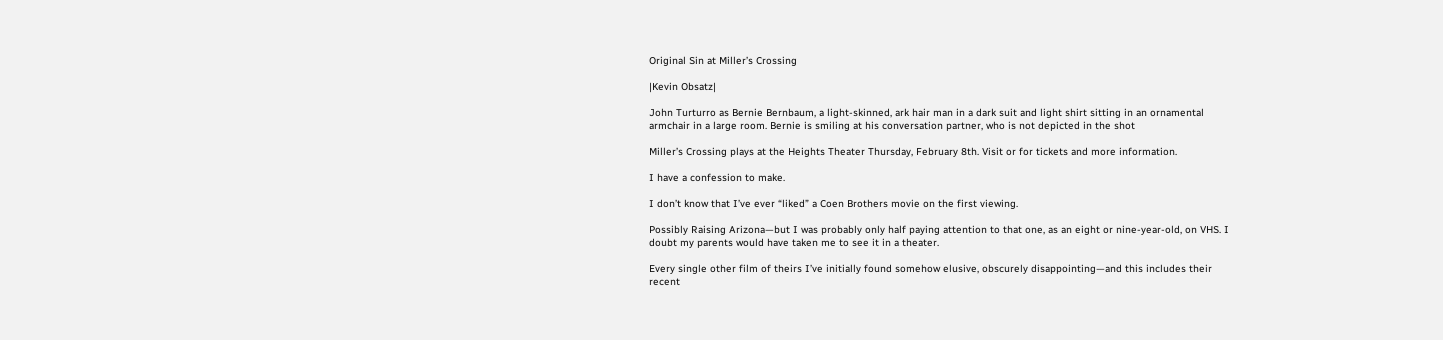Original Sin at Miller’s Crossing

|Kevin Obsatz|

John Turturro as Bernie Bernbaum, a light-skinned, ark hair man in a dark suit and light shirt sitting in an ornamental armchair in a large room. Bernie is smiling at his conversation partner, who is not depicted in the shot

Miller’s Crossing plays at the Heights Theater Thursday, February 8th. Visit or for tickets and more information.

I have a confession to make.

I don’t know that I’ve ever “liked” a Coen Brothers movie on the first viewing.

Possibly Raising Arizona—but I was probably only half paying attention to that one, as an eight or nine-year-old, on VHS. I doubt my parents would have taken me to see it in a theater.

Every single other film of theirs I’ve initially found somehow elusive, obscurely disappointing—and this includes their recent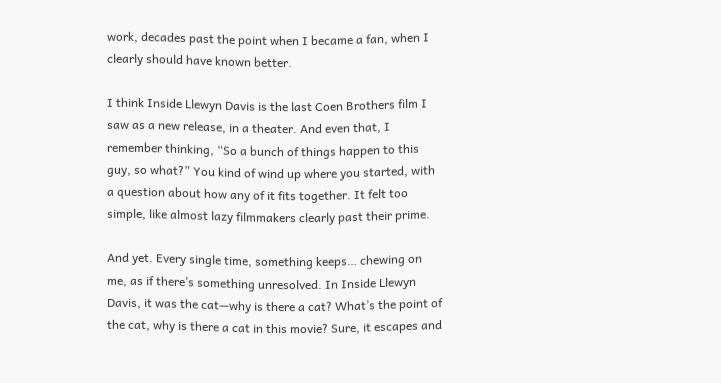work, decades past the point when I became a fan, when I clearly should have known better.

I think Inside Llewyn Davis is the last Coen Brothers film I saw as a new release, in a theater. And even that, I remember thinking, “So a bunch of things happen to this guy, so what?” You kind of wind up where you started, with a question about how any of it fits together. It felt too simple, like almost lazy filmmakers clearly past their prime.

And yet. Every single time, something keeps… chewing on me, as if there’s something unresolved. In Inside Llewyn Davis, it was the cat—why is there a cat? What’s the point of the cat, why is there a cat in this movie? Sure, it escapes and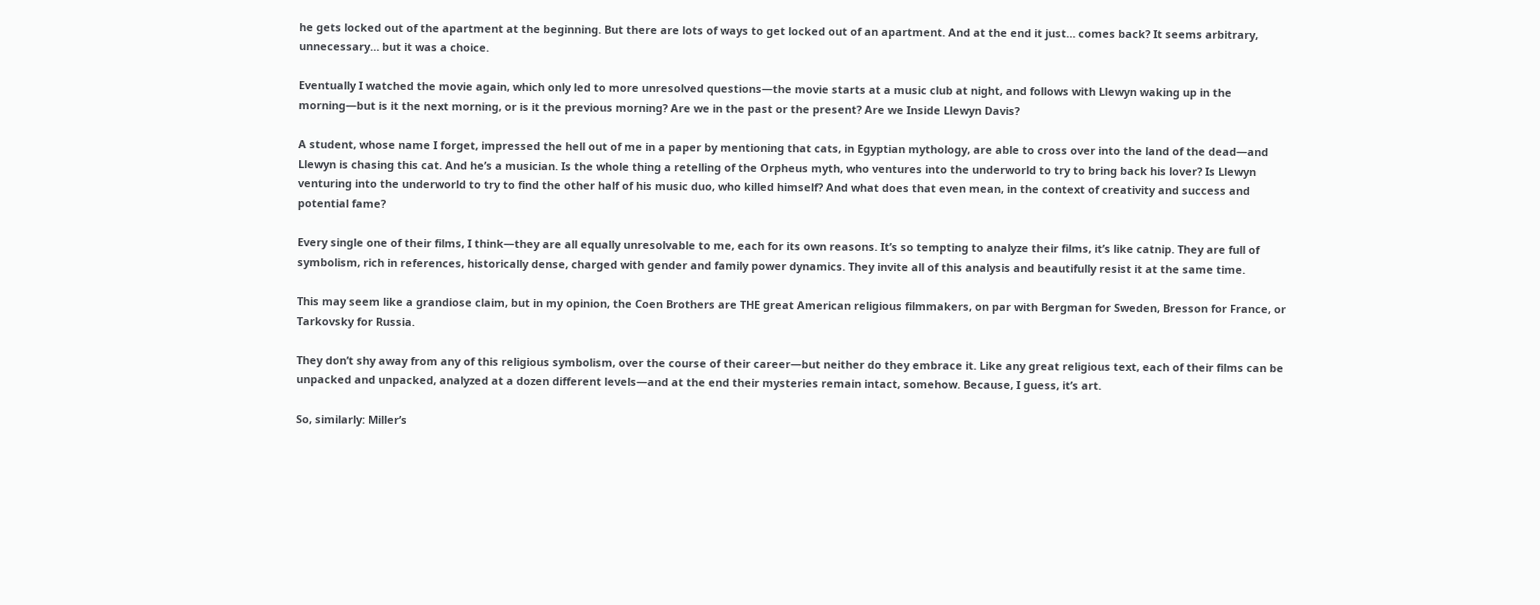he gets locked out of the apartment at the beginning. But there are lots of ways to get locked out of an apartment. And at the end it just… comes back? It seems arbitrary, unnecessary… but it was a choice.

Eventually I watched the movie again, which only led to more unresolved questions—the movie starts at a music club at night, and follows with Llewyn waking up in the morning—but is it the next morning, or is it the previous morning? Are we in the past or the present? Are we Inside Llewyn Davis?

A student, whose name I forget, impressed the hell out of me in a paper by mentioning that cats, in Egyptian mythology, are able to cross over into the land of the dead—and Llewyn is chasing this cat. And he’s a musician. Is the whole thing a retelling of the Orpheus myth, who ventures into the underworld to try to bring back his lover? Is Llewyn venturing into the underworld to try to find the other half of his music duo, who killed himself? And what does that even mean, in the context of creativity and success and potential fame?

Every single one of their films, I think—they are all equally unresolvable to me, each for its own reasons. It’s so tempting to analyze their films, it’s like catnip. They are full of symbolism, rich in references, historically dense, charged with gender and family power dynamics. They invite all of this analysis and beautifully resist it at the same time.

This may seem like a grandiose claim, but in my opinion, the Coen Brothers are THE great American religious filmmakers, on par with Bergman for Sweden, Bresson for France, or Tarkovsky for Russia.

They don’t shy away from any of this religious symbolism, over the course of their career—but neither do they embrace it. Like any great religious text, each of their films can be unpacked and unpacked, analyzed at a dozen different levels—and at the end their mysteries remain intact, somehow. Because, I guess, it’s art.

So, similarly: Miller’s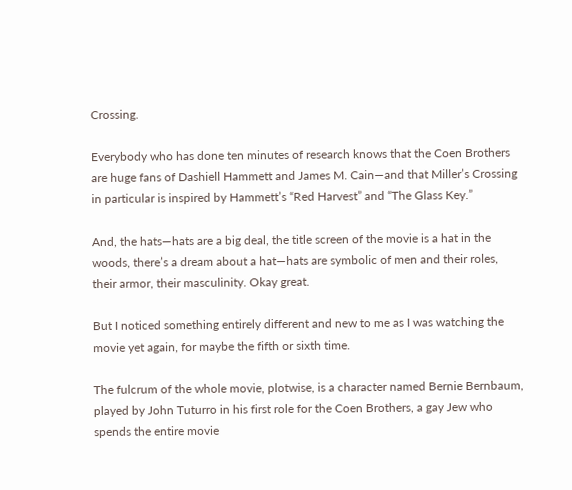Crossing.

Everybody who has done ten minutes of research knows that the Coen Brothers are huge fans of Dashiell Hammett and James M. Cain—and that Miller’s Crossing in particular is inspired by Hammett’s “Red Harvest” and “The Glass Key.”

And, the hats—hats are a big deal, the title screen of the movie is a hat in the woods, there’s a dream about a hat—hats are symbolic of men and their roles, their armor, their masculinity. Okay great.

But I noticed something entirely different and new to me as I was watching the movie yet again, for maybe the fifth or sixth time.

The fulcrum of the whole movie, plotwise, is a character named Bernie Bernbaum, played by John Tuturro in his first role for the Coen Brothers, a gay Jew who spends the entire movie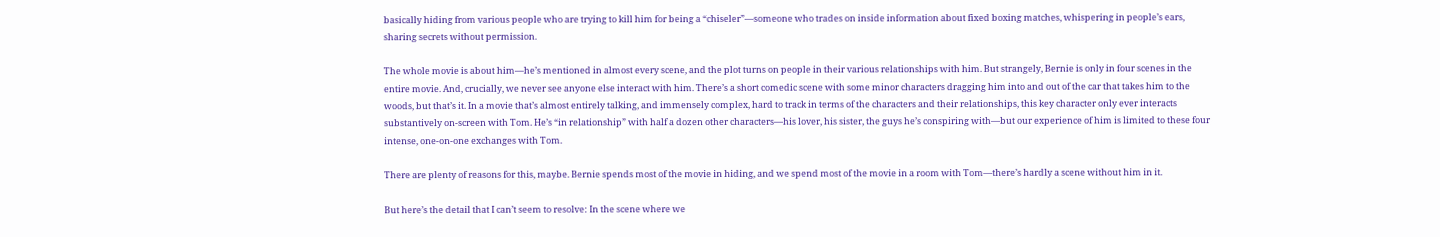basically hiding from various people who are trying to kill him for being a “chiseler”—someone who trades on inside information about fixed boxing matches, whispering in people’s ears, sharing secrets without permission.

The whole movie is about him—he’s mentioned in almost every scene, and the plot turns on people in their various relationships with him. But strangely, Bernie is only in four scenes in the entire movie. And, crucially, we never see anyone else interact with him. There’s a short comedic scene with some minor characters dragging him into and out of the car that takes him to the woods, but that’s it. In a movie that’s almost entirely talking, and immensely complex, hard to track in terms of the characters and their relationships, this key character only ever interacts substantively on-screen with Tom. He’s “in relationship” with half a dozen other characters—his lover, his sister, the guys he’s conspiring with—but our experience of him is limited to these four intense, one-on-one exchanges with Tom.

There are plenty of reasons for this, maybe. Bernie spends most of the movie in hiding, and we spend most of the movie in a room with Tom—there’s hardly a scene without him in it.

But here’s the detail that I can’t seem to resolve: In the scene where we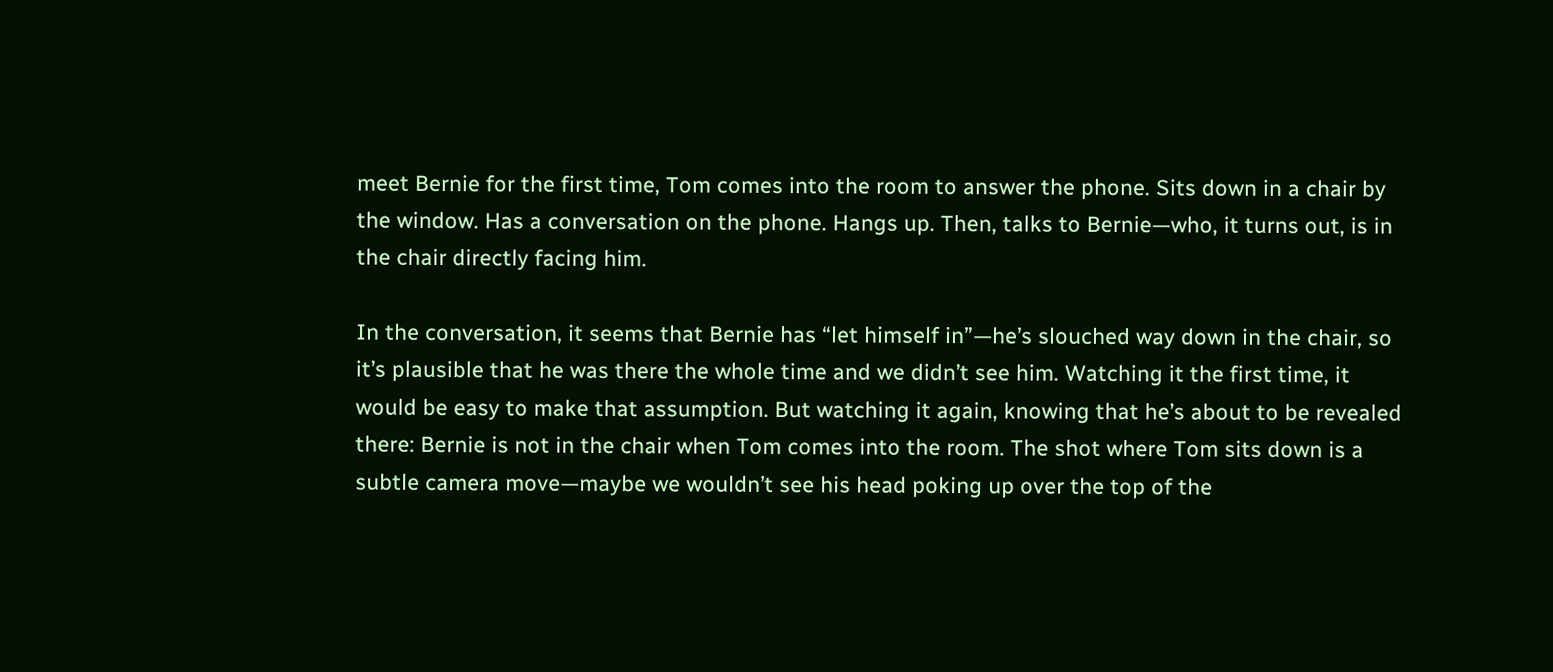meet Bernie for the first time, Tom comes into the room to answer the phone. Sits down in a chair by the window. Has a conversation on the phone. Hangs up. Then, talks to Bernie—who, it turns out, is in the chair directly facing him.

In the conversation, it seems that Bernie has “let himself in”—he’s slouched way down in the chair, so it’s plausible that he was there the whole time and we didn’t see him. Watching it the first time, it would be easy to make that assumption. But watching it again, knowing that he’s about to be revealed there: Bernie is not in the chair when Tom comes into the room. The shot where Tom sits down is a subtle camera move—maybe we wouldn’t see his head poking up over the top of the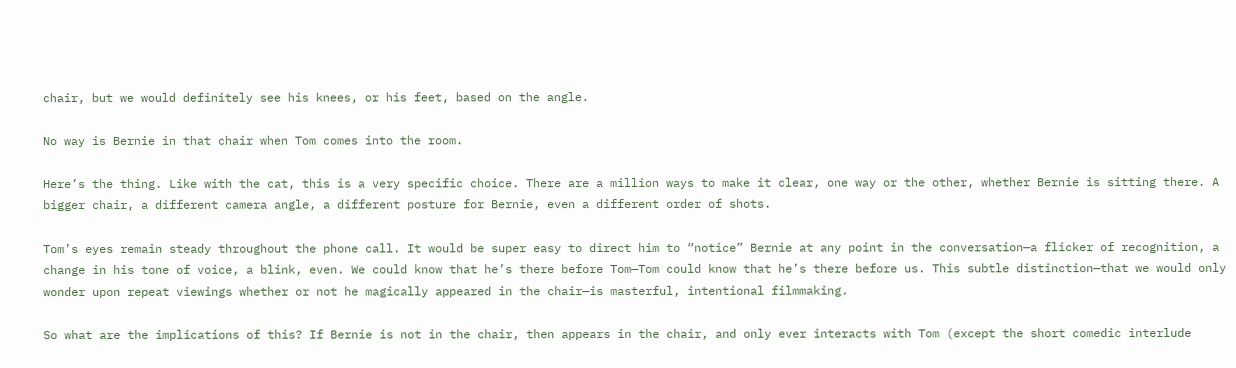chair, but we would definitely see his knees, or his feet, based on the angle.

No way is Bernie in that chair when Tom comes into the room.

Here’s the thing. Like with the cat, this is a very specific choice. There are a million ways to make it clear, one way or the other, whether Bernie is sitting there. A bigger chair, a different camera angle, a different posture for Bernie, even a different order of shots.

Tom’s eyes remain steady throughout the phone call. It would be super easy to direct him to “notice” Bernie at any point in the conversation—a flicker of recognition, a change in his tone of voice, a blink, even. We could know that he’s there before Tom—Tom could know that he’s there before us. This subtle distinction—that we would only wonder upon repeat viewings whether or not he magically appeared in the chair—is masterful, intentional filmmaking.

So what are the implications of this? If Bernie is not in the chair, then appears in the chair, and only ever interacts with Tom (except the short comedic interlude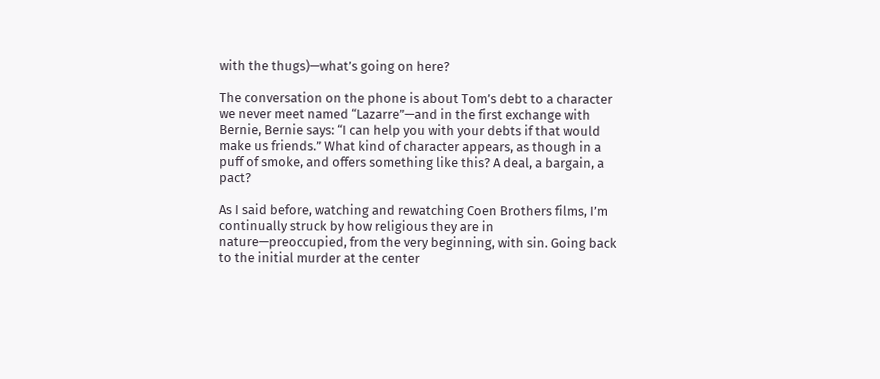with the thugs)—what’s going on here?

The conversation on the phone is about Tom’s debt to a character we never meet named “Lazarre”—and in the first exchange with Bernie, Bernie says: “I can help you with your debts if that would make us friends.” What kind of character appears, as though in a puff of smoke, and offers something like this? A deal, a bargain, a pact?

As I said before, watching and rewatching Coen Brothers films, I’m continually struck by how religious they are in nature—preoccupied, from the very beginning, with sin. Going back to the initial murder at the center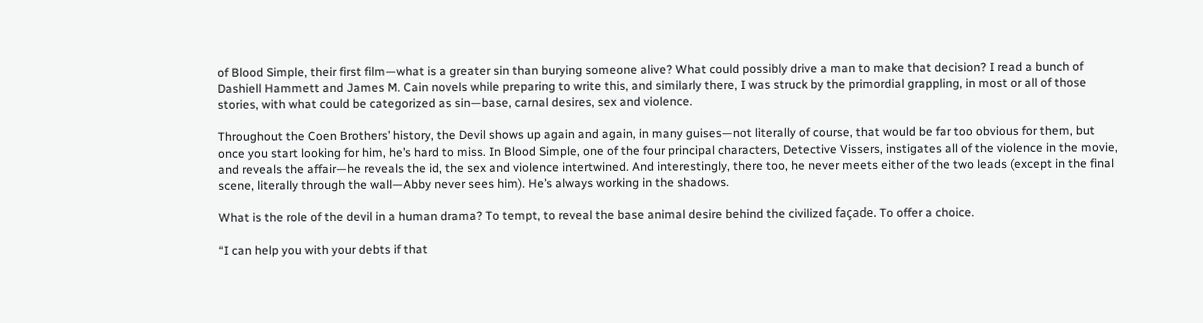of Blood Simple, their first film—what is a greater sin than burying someone alive? What could possibly drive a man to make that decision? I read a bunch of Dashiell Hammett and James M. Cain novels while preparing to write this, and similarly there, I was struck by the primordial grappling, in most or all of those stories, with what could be categorized as sin—base, carnal desires, sex and violence.

Throughout the Coen Brothers’ history, the Devil shows up again and again, in many guises—not literally of course, that would be far too obvious for them, but once you start looking for him, he’s hard to miss. In Blood Simple, one of the four principal characters, Detective Vissers, instigates all of the violence in the movie, and reveals the affair—he reveals the id, the sex and violence intertwined. And interestingly, there too, he never meets either of the two leads (except in the final scene, literally through the wall—Abby never sees him). He’s always working in the shadows.

What is the role of the devil in a human drama? To tempt, to reveal the base animal desire behind the civilized façade. To offer a choice.

“I can help you with your debts if that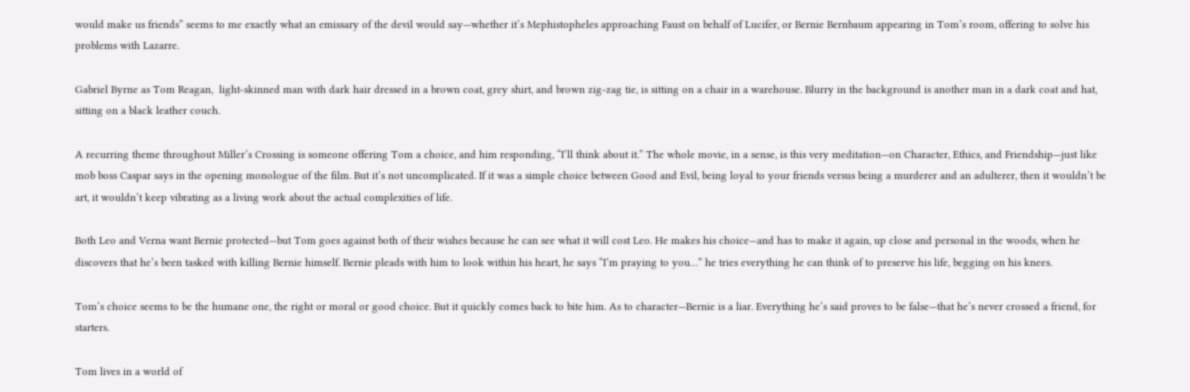would make us friends” seems to me exactly what an emissary of the devil would say—whether it’s Mephistopheles approaching Faust on behalf of Lucifer, or Bernie Bernbaum appearing in Tom’s room, offering to solve his problems with Lazarre.

Gabriel Byrne as Tom Reagan,  light-skinned man with dark hair dressed in a brown coat, grey shirt, and brown zig-zag tie, is sitting on a chair in a warehouse. Blurry in the background is another man in a dark coat and hat, sitting on a black leather couch.

A recurring theme throughout Miller’s Crossing is someone offering Tom a choice, and him responding, “I’ll think about it.” The whole movie, in a sense, is this very meditation—on Character, Ethics, and Friendship—just like mob boss Caspar says in the opening monologue of the film. But it’s not uncomplicated. If it was a simple choice between Good and Evil, being loyal to your friends versus being a murderer and an adulterer, then it wouldn’t be art, it wouldn’t keep vibrating as a living work about the actual complexities of life.

Both Leo and Verna want Bernie protected—but Tom goes against both of their wishes because he can see what it will cost Leo. He makes his choice—and has to make it again, up close and personal in the woods, when he discovers that he’s been tasked with killing Bernie himself. Bernie pleads with him to look within his heart, he says “I’m praying to you…” he tries everything he can think of to preserve his life, begging on his knees.

Tom’s choice seems to be the humane one, the right or moral or good choice. But it quickly comes back to bite him. As to character—Bernie is a liar. Everything he’s said proves to be false—that he’s never crossed a friend, for starters.

Tom lives in a world of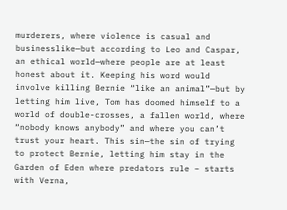murderers, where violence is casual and businesslike—but according to Leo and Caspar, an ethical world—where people are at least honest about it. Keeping his word would involve killing Bernie “like an animal”—but by letting him live, Tom has doomed himself to a world of double-crosses, a fallen world, where “nobody knows anybody” and where you can’t trust your heart. This sin—the sin of trying to protect Bernie, letting him stay in the Garden of Eden where predators rule – starts with Verna,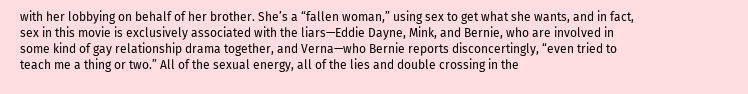with her lobbying on behalf of her brother. She’s a “fallen woman,” using sex to get what she wants, and in fact, sex in this movie is exclusively associated with the liars—Eddie Dayne, Mink, and Bernie, who are involved in some kind of gay relationship drama together, and Verna—who Bernie reports disconcertingly, “even tried to teach me a thing or two.” All of the sexual energy, all of the lies and double crossing in the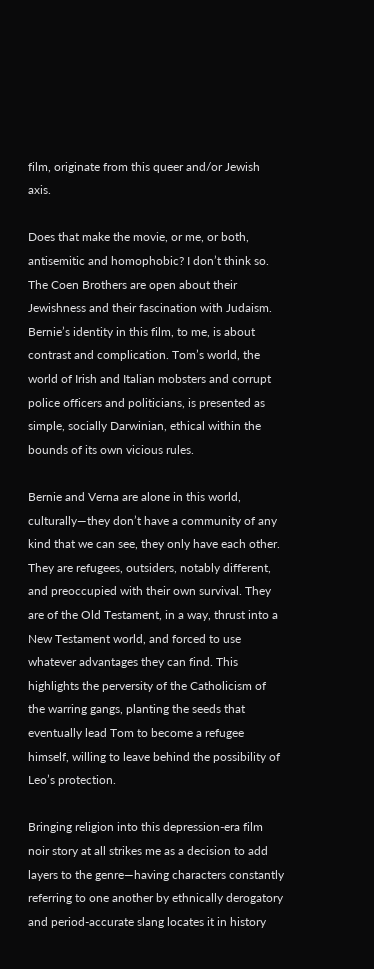film, originate from this queer and/or Jewish axis.

Does that make the movie, or me, or both, antisemitic and homophobic? I don’t think so. The Coen Brothers are open about their Jewishness and their fascination with Judaism. Bernie’s identity in this film, to me, is about contrast and complication. Tom’s world, the world of Irish and Italian mobsters and corrupt police officers and politicians, is presented as simple, socially Darwinian, ethical within the bounds of its own vicious rules.

Bernie and Verna are alone in this world, culturally—they don’t have a community of any kind that we can see, they only have each other. They are refugees, outsiders, notably different, and preoccupied with their own survival. They are of the Old Testament, in a way, thrust into a New Testament world, and forced to use whatever advantages they can find. This highlights the perversity of the Catholicism of the warring gangs, planting the seeds that eventually lead Tom to become a refugee himself, willing to leave behind the possibility of Leo’s protection.

Bringing religion into this depression-era film noir story at all strikes me as a decision to add layers to the genre—having characters constantly referring to one another by ethnically derogatory and period-accurate slang locates it in history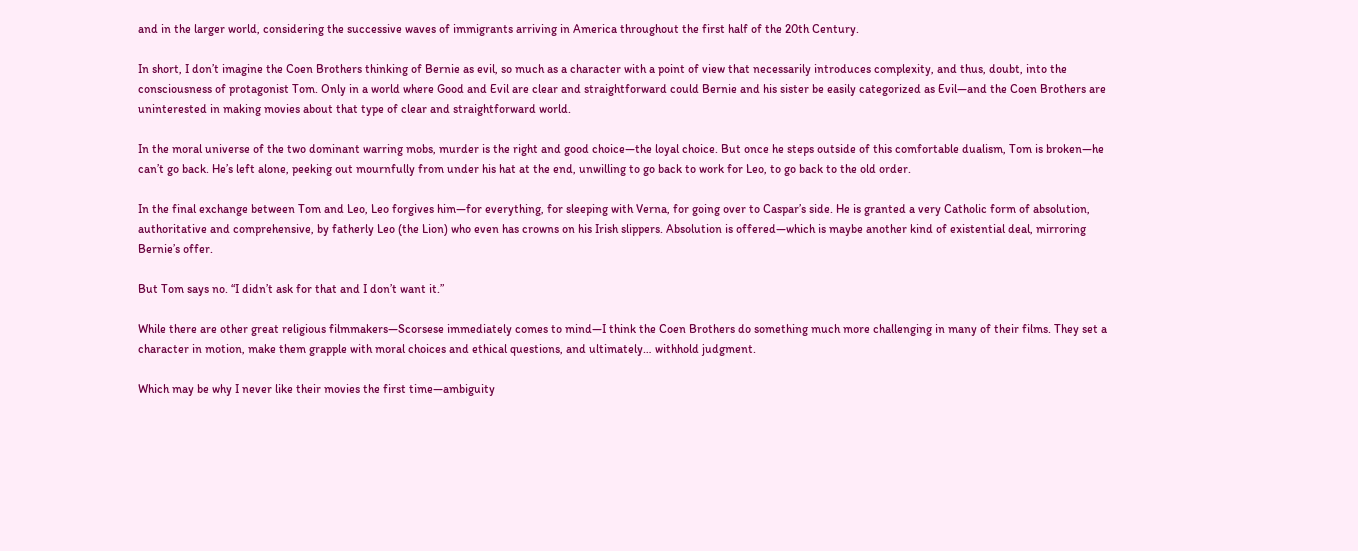and in the larger world, considering the successive waves of immigrants arriving in America throughout the first half of the 20th Century.

In short, I don’t imagine the Coen Brothers thinking of Bernie as evil, so much as a character with a point of view that necessarily introduces complexity, and thus, doubt, into the consciousness of protagonist Tom. Only in a world where Good and Evil are clear and straightforward could Bernie and his sister be easily categorized as Evil—and the Coen Brothers are uninterested in making movies about that type of clear and straightforward world.

In the moral universe of the two dominant warring mobs, murder is the right and good choice—the loyal choice. But once he steps outside of this comfortable dualism, Tom is broken—he can’t go back. He’s left alone, peeking out mournfully from under his hat at the end, unwilling to go back to work for Leo, to go back to the old order.

In the final exchange between Tom and Leo, Leo forgives him—for everything, for sleeping with Verna, for going over to Caspar’s side. He is granted a very Catholic form of absolution, authoritative and comprehensive, by fatherly Leo (the Lion) who even has crowns on his Irish slippers. Absolution is offered—which is maybe another kind of existential deal, mirroring Bernie’s offer.

But Tom says no. “I didn’t ask for that and I don’t want it.”

While there are other great religious filmmakers—Scorsese immediately comes to mind—I think the Coen Brothers do something much more challenging in many of their films. They set a character in motion, make them grapple with moral choices and ethical questions, and ultimately… withhold judgment.

Which may be why I never like their movies the first time—ambiguity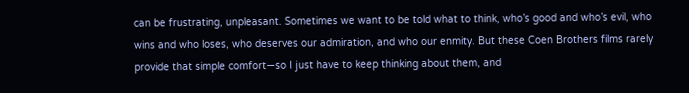can be frustrating, unpleasant. Sometimes we want to be told what to think, who’s good and who’s evil, who wins and who loses, who deserves our admiration, and who our enmity. But these Coen Brothers films rarely provide that simple comfort—so I just have to keep thinking about them, and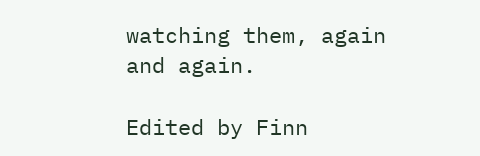watching them, again and again.

Edited by Finn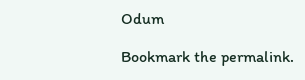Odum

Bookmark the permalink.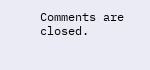Comments are closed.